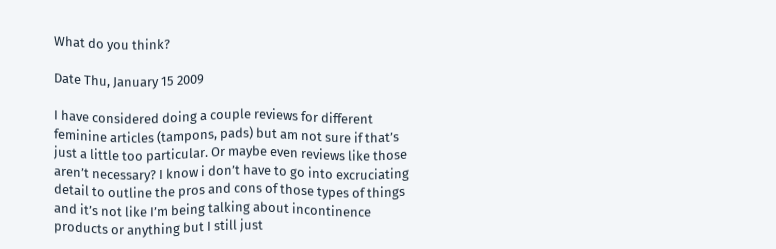What do you think?

Date Thu, January 15 2009

I have considered doing a couple reviews for different feminine articles (tampons, pads) but am not sure if that’s just a little too particular. Or maybe even reviews like those aren’t necessary? I know i don’t have to go into excruciating detail to outline the pros and cons of those types of things and it’s not like I’m being talking about incontinence products or anything but I still just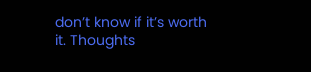don’t know if it’s worth it. Thoughts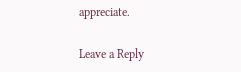appreciate.

Leave a Reply